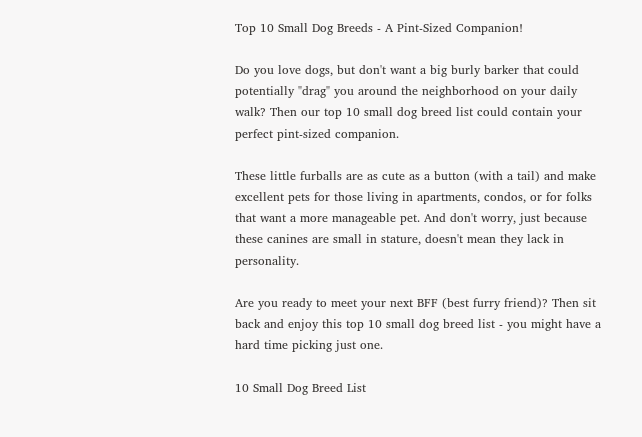Top 10 Small Dog Breeds - A Pint-Sized Companion!

Do you love dogs, but don't want a big burly barker that could potentially "drag" you around the neighborhood on your daily walk? Then our top 10 small dog breed list could contain your perfect pint-sized companion.

These little furballs are as cute as a button (with a tail) and make excellent pets for those living in apartments, condos, or for folks that want a more manageable pet. And don't worry, just because these canines are small in stature, doesn't mean they lack in personality.

Are you ready to meet your next BFF (best furry friend)? Then sit back and enjoy this top 10 small dog breed list - you might have a hard time picking just one.

10 Small Dog Breed List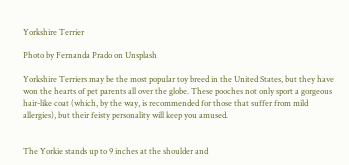Yorkshire Terrier

Photo by Fernanda Prado on Unsplash

Yorkshire Terriers may be the most popular toy breed in the United States, but they have won the hearts of pet parents all over the globe. These pooches not only sport a gorgeous hair-like coat (which, by the way, is recommended for those that suffer from mild allergies), but their feisty personality will keep you amused.


The Yorkie stands up to 9 inches at the shoulder and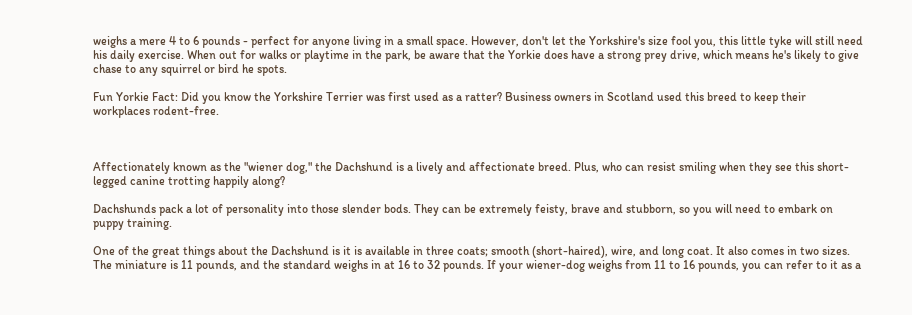weighs a mere 4 to 6 pounds - perfect for anyone living in a small space. However, don't let the Yorkshire's size fool you, this little tyke will still need his daily exercise. When out for walks or playtime in the park, be aware that the Yorkie does have a strong prey drive, which means he's likely to give chase to any squirrel or bird he spots.

Fun Yorkie Fact: Did you know the Yorkshire Terrier was first used as a ratter? Business owners in Scotland used this breed to keep their workplaces rodent-free.



Affectionately known as the "wiener dog," the Dachshund is a lively and affectionate breed. Plus, who can resist smiling when they see this short-legged canine trotting happily along?

Dachshunds pack a lot of personality into those slender bods. They can be extremely feisty, brave and stubborn, so you will need to embark on puppy training.

One of the great things about the Dachshund is it is available in three coats; smooth (short-haired), wire, and long coat. It also comes in two sizes. The miniature is 11 pounds, and the standard weighs in at 16 to 32 pounds. If your wiener-dog weighs from 11 to 16 pounds, you can refer to it as a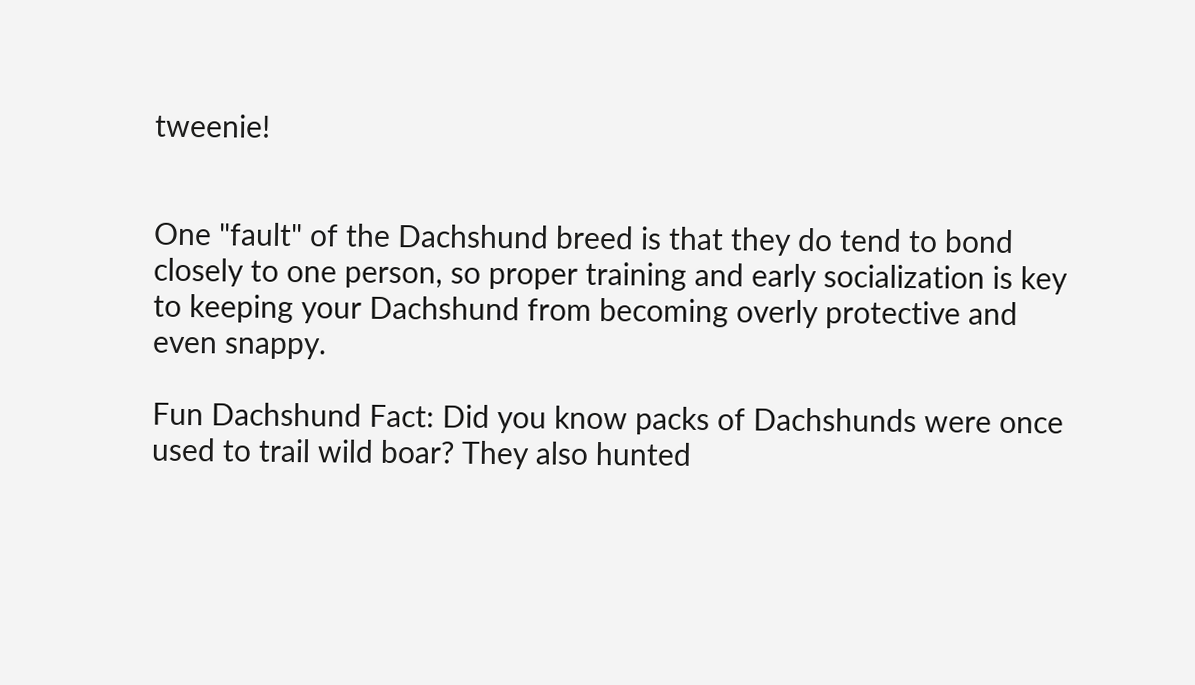tweenie!


One "fault" of the Dachshund breed is that they do tend to bond closely to one person, so proper training and early socialization is key to keeping your Dachshund from becoming overly protective and even snappy.

Fun Dachshund Fact: Did you know packs of Dachshunds were once used to trail wild boar? They also hunted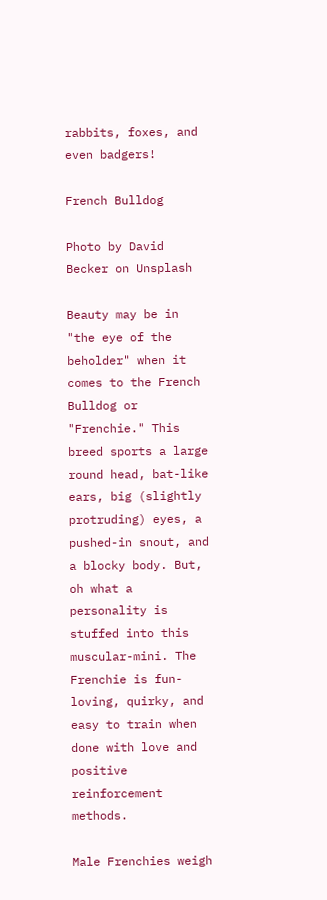rabbits, foxes, and even badgers!

French Bulldog

Photo by David Becker on Unsplash

Beauty may be in "the eye of the beholder" when it comes to the French Bulldog or "Frenchie." This breed sports a large round head, bat-like ears, big (slightly protruding) eyes, a pushed-in snout, and a blocky body. But, oh what a personality is stuffed into this muscular-mini. The Frenchie is fun-loving, quirky, and easy to train when done with love and positive reinforcement methods.

Male Frenchies weigh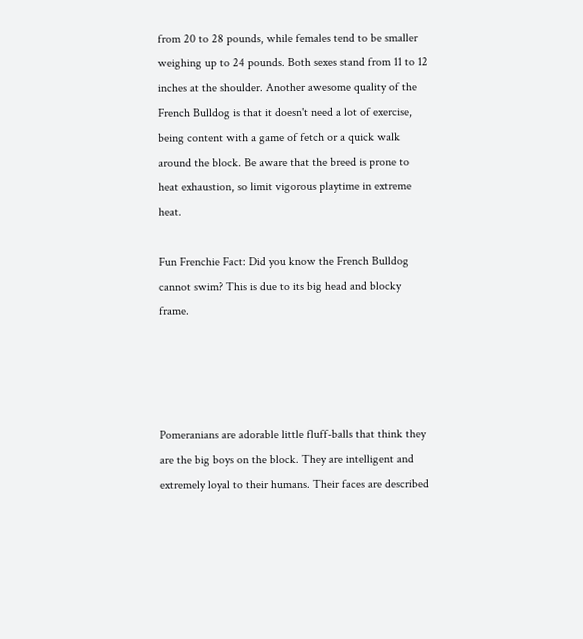from 20 to 28 pounds, while females tend to be smaller weighing up to 24 pounds. Both sexes stand from 11 to 12 inches at the shoulder. Another awesome quality of the French Bulldog is that it doesn't need a lot of exercise, being content with a game of fetch or a quick walk around the block. Be aware that the breed is prone to heat exhaustion, so limit vigorous playtime in extreme heat.

Fun Frenchie Fact: Did you know the French Bulldog cannot swim? This is due to its big head and blocky frame.




Pomeranians are adorable little fluff-balls that think they are the big boys on the block. They are intelligent and extremely loyal to their humans. Their faces are described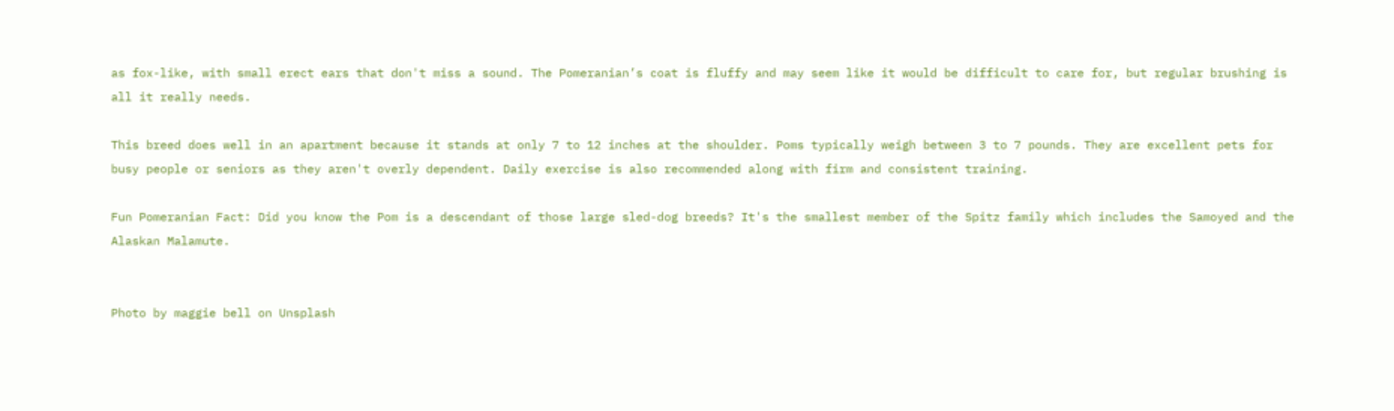as fox-like, with small erect ears that don't miss a sound. The Pomeranian’s coat is fluffy and may seem like it would be difficult to care for, but regular brushing is all it really needs.

This breed does well in an apartment because it stands at only 7 to 12 inches at the shoulder. Poms typically weigh between 3 to 7 pounds. They are excellent pets for busy people or seniors as they aren't overly dependent. Daily exercise is also recommended along with firm and consistent training.

Fun Pomeranian Fact: Did you know the Pom is a descendant of those large sled-dog breeds? It's the smallest member of the Spitz family which includes the Samoyed and the Alaskan Malamute.


Photo by maggie bell on Unsplash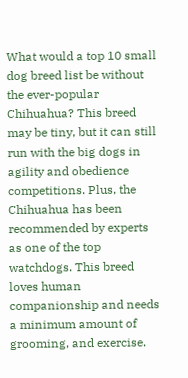What would a top 10 small dog breed list be without the ever-popular Chihuahua? This breed may be tiny, but it can still run with the big dogs in agility and obedience competitions. Plus, the Chihuahua has been recommended by experts as one of the top watchdogs. This breed loves human companionship and needs a minimum amount of grooming, and exercise.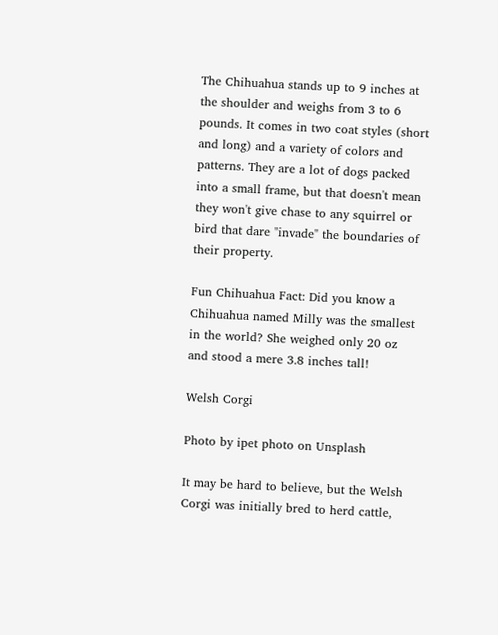The Chihuahua stands up to 9 inches at the shoulder and weighs from 3 to 6 pounds. It comes in two coat styles (short and long) and a variety of colors and patterns. They are a lot of dogs packed into a small frame, but that doesn't mean they won't give chase to any squirrel or bird that dare "invade" the boundaries of their property.

Fun Chihuahua Fact: Did you know a Chihuahua named Milly was the smallest in the world? She weighed only 20 oz and stood a mere 3.8 inches tall!

Welsh Corgi

Photo by ipet photo on Unsplash

It may be hard to believe, but the Welsh Corgi was initially bred to herd cattle,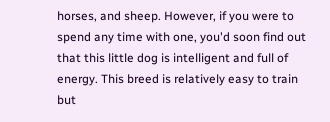horses, and sheep. However, if you were to spend any time with one, you'd soon find out that this little dog is intelligent and full of energy. This breed is relatively easy to train but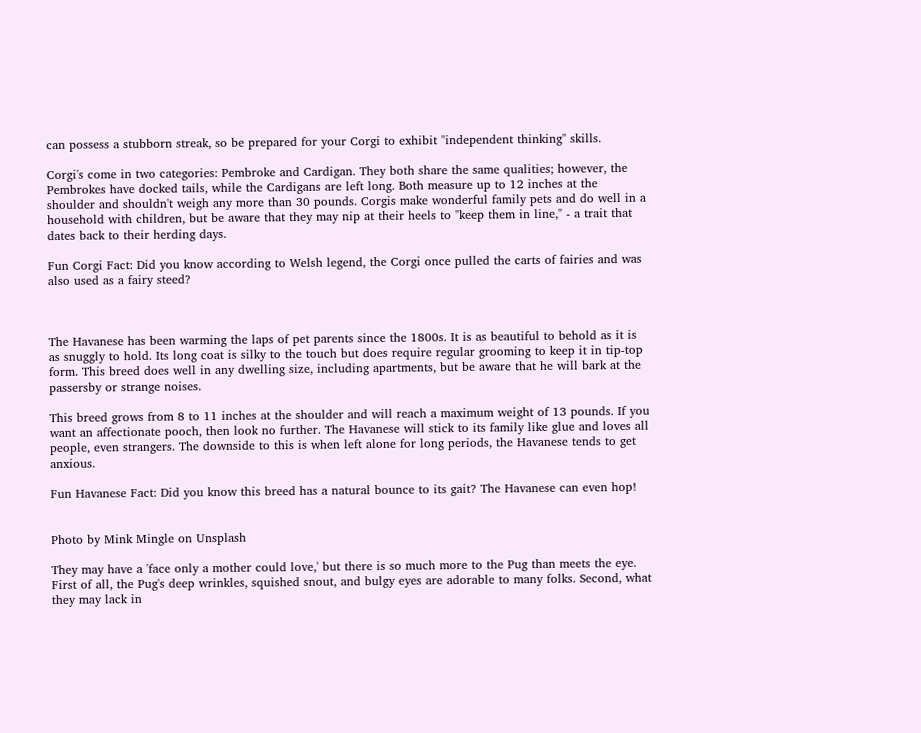can possess a stubborn streak, so be prepared for your Corgi to exhibit "independent thinking" skills.

Corgi's come in two categories: Pembroke and Cardigan. They both share the same qualities; however, the Pembrokes have docked tails, while the Cardigans are left long. Both measure up to 12 inches at the shoulder and shouldn't weigh any more than 30 pounds. Corgis make wonderful family pets and do well in a household with children, but be aware that they may nip at their heels to "keep them in line," - a trait that dates back to their herding days.

Fun Corgi Fact: Did you know according to Welsh legend, the Corgi once pulled the carts of fairies and was also used as a fairy steed?



The Havanese has been warming the laps of pet parents since the 1800s. It is as beautiful to behold as it is as snuggly to hold. Its long coat is silky to the touch but does require regular grooming to keep it in tip-top form. This breed does well in any dwelling size, including apartments, but be aware that he will bark at the passersby or strange noises.

This breed grows from 8 to 11 inches at the shoulder and will reach a maximum weight of 13 pounds. If you want an affectionate pooch, then look no further. The Havanese will stick to its family like glue and loves all people, even strangers. The downside to this is when left alone for long periods, the Havanese tends to get anxious.

Fun Havanese Fact: Did you know this breed has a natural bounce to its gait? The Havanese can even hop!


Photo by Mink Mingle on Unsplash

They may have a 'face only a mother could love,' but there is so much more to the Pug than meets the eye. First of all, the Pug's deep wrinkles, squished snout, and bulgy eyes are adorable to many folks. Second, what they may lack in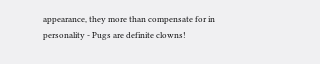appearance, they more than compensate for in personality - Pugs are definite clowns!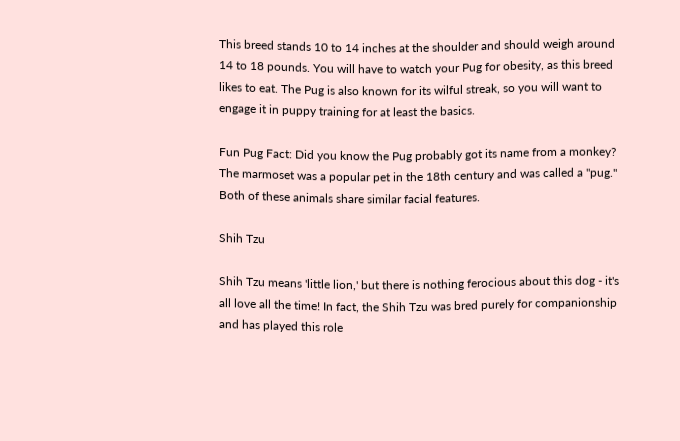This breed stands 10 to 14 inches at the shoulder and should weigh around 14 to 18 pounds. You will have to watch your Pug for obesity, as this breed likes to eat. The Pug is also known for its wilful streak, so you will want to engage it in puppy training for at least the basics.

Fun Pug Fact: Did you know the Pug probably got its name from a monkey? The marmoset was a popular pet in the 18th century and was called a "pug." Both of these animals share similar facial features.

Shih Tzu

Shih Tzu means 'little lion,' but there is nothing ferocious about this dog - it's all love all the time! In fact, the Shih Tzu was bred purely for companionship and has played this role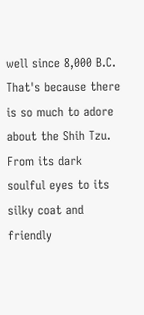well since 8,000 B.C. That's because there is so much to adore about the Shih Tzu. From its dark soulful eyes to its silky coat and friendly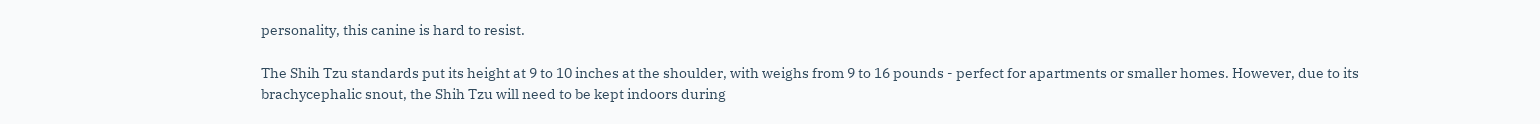personality, this canine is hard to resist.

The Shih Tzu standards put its height at 9 to 10 inches at the shoulder, with weighs from 9 to 16 pounds - perfect for apartments or smaller homes. However, due to its brachycephalic snout, the Shih Tzu will need to be kept indoors during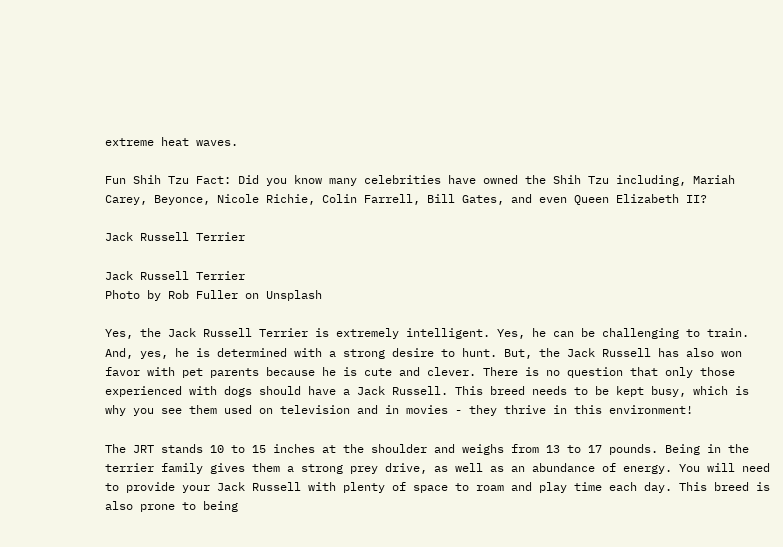extreme heat waves.

Fun Shih Tzu Fact: Did you know many celebrities have owned the Shih Tzu including, Mariah Carey, Beyonce, Nicole Richie, Colin Farrell, Bill Gates, and even Queen Elizabeth II?

Jack Russell Terrier

Jack Russell Terrier
Photo by Rob Fuller on Unsplash

Yes, the Jack Russell Terrier is extremely intelligent. Yes, he can be challenging to train. And, yes, he is determined with a strong desire to hunt. But, the Jack Russell has also won favor with pet parents because he is cute and clever. There is no question that only those experienced with dogs should have a Jack Russell. This breed needs to be kept busy, which is why you see them used on television and in movies - they thrive in this environment!

The JRT stands 10 to 15 inches at the shoulder and weighs from 13 to 17 pounds. Being in the terrier family gives them a strong prey drive, as well as an abundance of energy. You will need to provide your Jack Russell with plenty of space to roam and play time each day. This breed is also prone to being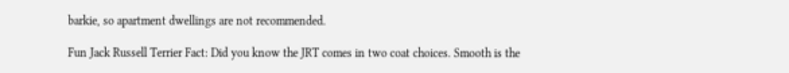barkie, so apartment dwellings are not recommended.

Fun Jack Russell Terrier Fact: Did you know the JRT comes in two coat choices. Smooth is the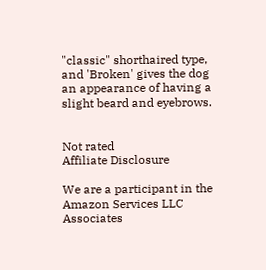"classic" shorthaired type, and 'Broken' gives the dog an appearance of having a slight beard and eyebrows.


Not rated
Affiliate Disclosure

We are a participant in the Amazon Services LLC Associates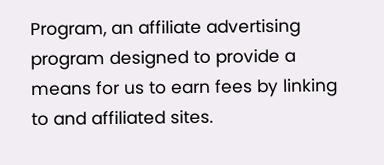Program, an affiliate advertising program designed to provide a means for us to earn fees by linking to and affiliated sites.